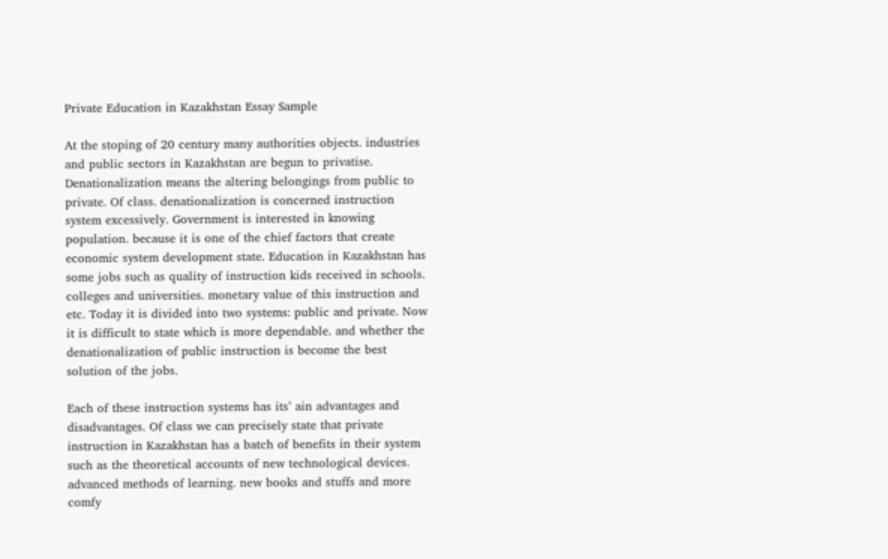Private Education in Kazakhstan Essay Sample

At the stoping of 20 century many authorities objects. industries and public sectors in Kazakhstan are begun to privatise. Denationalization means the altering belongings from public to private. Of class. denationalization is concerned instruction system excessively. Government is interested in knowing population. because it is one of the chief factors that create economic system development state. Education in Kazakhstan has some jobs such as quality of instruction kids received in schools. colleges and universities. monetary value of this instruction and etc. Today it is divided into two systems: public and private. Now it is difficult to state which is more dependable. and whether the denationalization of public instruction is become the best solution of the jobs.

Each of these instruction systems has its’ ain advantages and disadvantages. Of class we can precisely state that private instruction in Kazakhstan has a batch of benefits in their system such as the theoretical accounts of new technological devices. advanced methods of learning. new books and stuffs and more comfy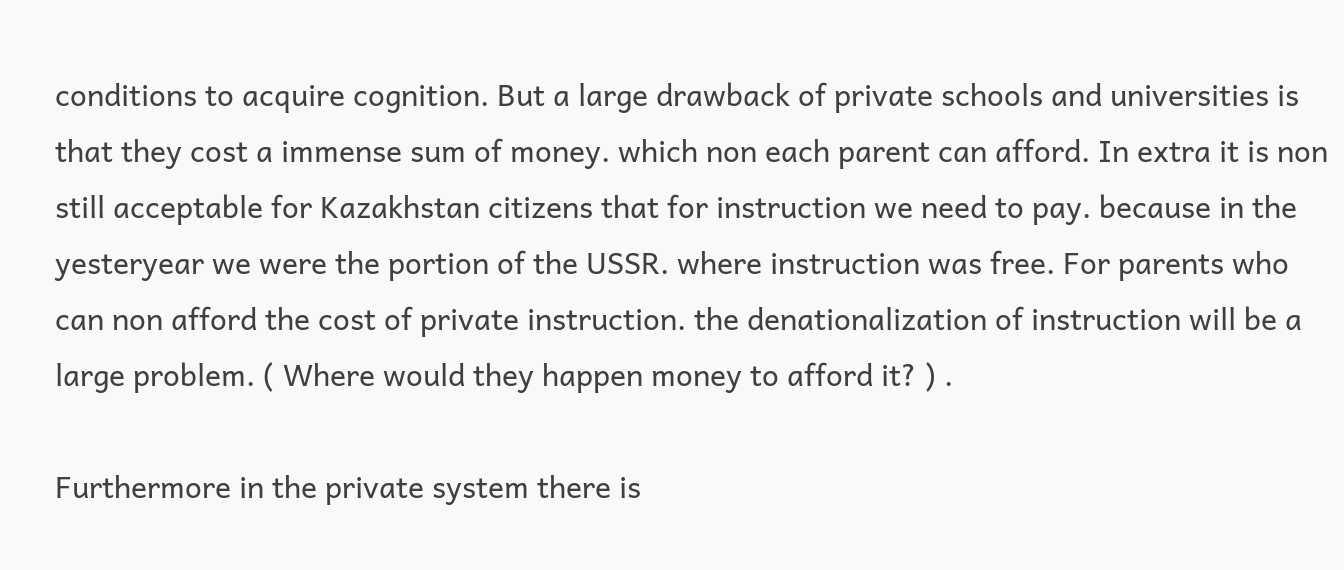conditions to acquire cognition. But a large drawback of private schools and universities is that they cost a immense sum of money. which non each parent can afford. In extra it is non still acceptable for Kazakhstan citizens that for instruction we need to pay. because in the yesteryear we were the portion of the USSR. where instruction was free. For parents who can non afford the cost of private instruction. the denationalization of instruction will be a large problem. ( Where would they happen money to afford it? ) .

Furthermore in the private system there is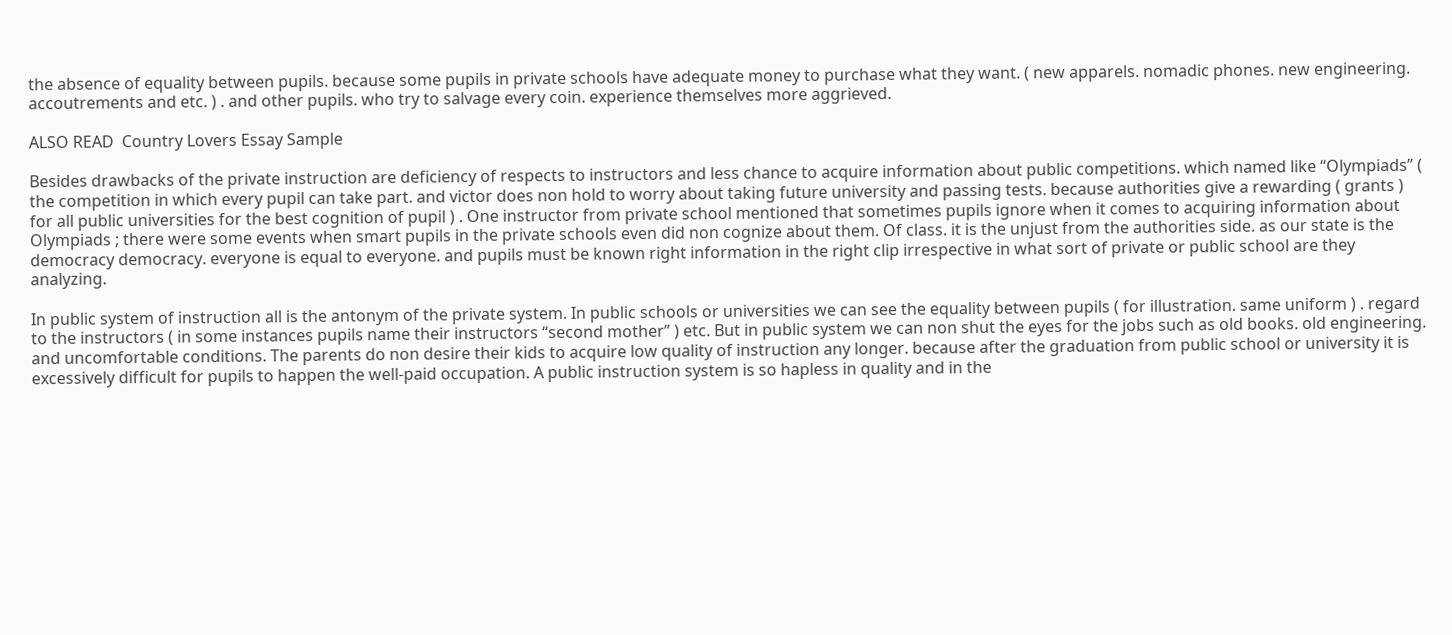the absence of equality between pupils. because some pupils in private schools have adequate money to purchase what they want. ( new apparels. nomadic phones. new engineering. accoutrements and etc. ) . and other pupils. who try to salvage every coin. experience themselves more aggrieved.

ALSO READ  Country Lovers Essay Sample

Besides drawbacks of the private instruction are deficiency of respects to instructors and less chance to acquire information about public competitions. which named like “Olympiads” ( the competition in which every pupil can take part. and victor does non hold to worry about taking future university and passing tests. because authorities give a rewarding ( grants ) for all public universities for the best cognition of pupil ) . One instructor from private school mentioned that sometimes pupils ignore when it comes to acquiring information about Olympiads ; there were some events when smart pupils in the private schools even did non cognize about them. Of class. it is the unjust from the authorities side. as our state is the democracy democracy. everyone is equal to everyone. and pupils must be known right information in the right clip irrespective in what sort of private or public school are they analyzing.

In public system of instruction all is the antonym of the private system. In public schools or universities we can see the equality between pupils ( for illustration. same uniform ) . regard to the instructors ( in some instances pupils name their instructors “second mother” ) etc. But in public system we can non shut the eyes for the jobs such as old books. old engineering. and uncomfortable conditions. The parents do non desire their kids to acquire low quality of instruction any longer. because after the graduation from public school or university it is excessively difficult for pupils to happen the well-paid occupation. A public instruction system is so hapless in quality and in the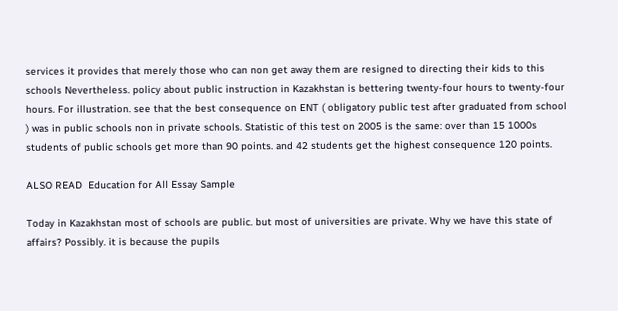services it provides that merely those who can non get away them are resigned to directing their kids to this schools Nevertheless. policy about public instruction in Kazakhstan is bettering twenty-four hours to twenty-four hours. For illustration. see that the best consequence on ENT ( obligatory public test after graduated from school ) was in public schools non in private schools. Statistic of this test on 2005 is the same: over than 15 1000s students of public schools get more than 90 points. and 42 students get the highest consequence 120 points.

ALSO READ  Education for All Essay Sample

Today in Kazakhstan most of schools are public. but most of universities are private. Why we have this state of affairs? Possibly. it is because the pupils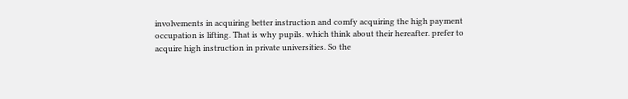involvements in acquiring better instruction and comfy acquiring the high payment occupation is lifting. That is why pupils. which think about their hereafter. prefer to acquire high instruction in private universities. So the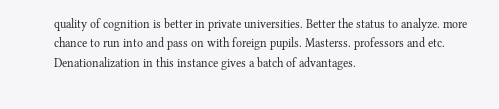quality of cognition is better in private universities. Better the status to analyze. more chance to run into and pass on with foreign pupils. Masterss. professors and etc. Denationalization in this instance gives a batch of advantages.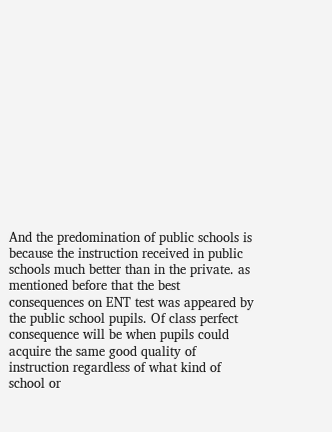And the predomination of public schools is because the instruction received in public schools much better than in the private. as mentioned before that the best consequences on ENT test was appeared by the public school pupils. Of class perfect consequence will be when pupils could acquire the same good quality of instruction regardless of what kind of school or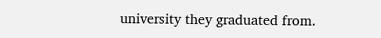university they graduated from.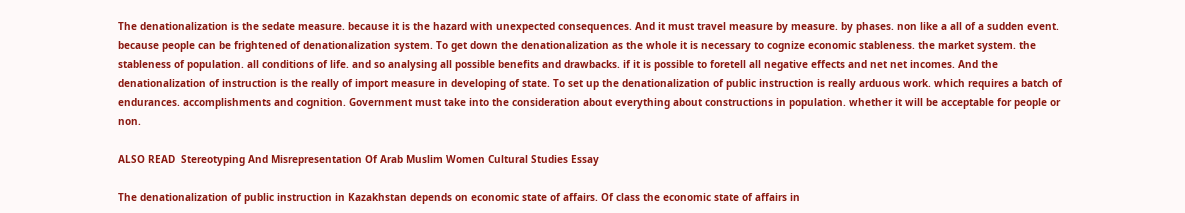The denationalization is the sedate measure. because it is the hazard with unexpected consequences. And it must travel measure by measure. by phases. non like a all of a sudden event. because people can be frightened of denationalization system. To get down the denationalization as the whole it is necessary to cognize economic stableness. the market system. the stableness of population. all conditions of life. and so analysing all possible benefits and drawbacks. if it is possible to foretell all negative effects and net net incomes. And the denationalization of instruction is the really of import measure in developing of state. To set up the denationalization of public instruction is really arduous work. which requires a batch of endurances. accomplishments and cognition. Government must take into the consideration about everything about constructions in population. whether it will be acceptable for people or non.

ALSO READ  Stereotyping And Misrepresentation Of Arab Muslim Women Cultural Studies Essay

The denationalization of public instruction in Kazakhstan depends on economic state of affairs. Of class the economic state of affairs in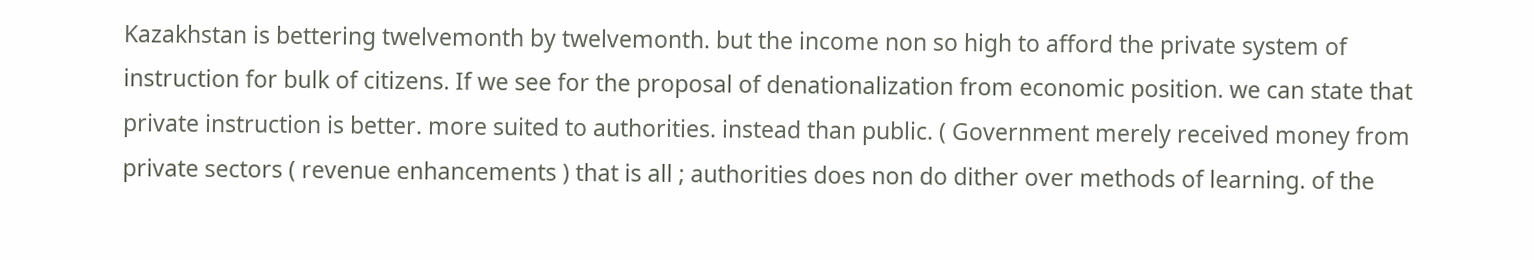Kazakhstan is bettering twelvemonth by twelvemonth. but the income non so high to afford the private system of instruction for bulk of citizens. If we see for the proposal of denationalization from economic position. we can state that private instruction is better. more suited to authorities. instead than public. ( Government merely received money from private sectors ( revenue enhancements ) that is all ; authorities does non do dither over methods of learning. of the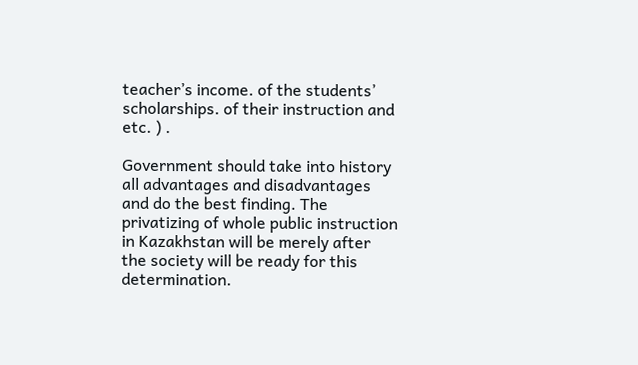teacher’s income. of the students’ scholarships. of their instruction and etc. ) .

Government should take into history all advantages and disadvantages and do the best finding. The privatizing of whole public instruction in Kazakhstan will be merely after the society will be ready for this determination.